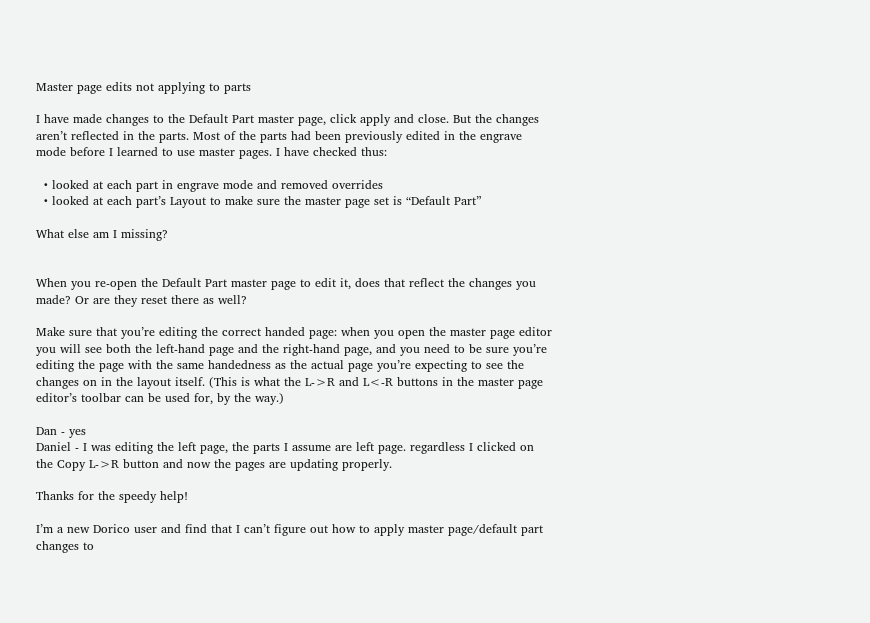Master page edits not applying to parts

I have made changes to the Default Part master page, click apply and close. But the changes aren’t reflected in the parts. Most of the parts had been previously edited in the engrave mode before I learned to use master pages. I have checked thus:

  • looked at each part in engrave mode and removed overrides
  • looked at each part’s Layout to make sure the master page set is “Default Part”

What else am I missing?


When you re-open the Default Part master page to edit it, does that reflect the changes you made? Or are they reset there as well?

Make sure that you’re editing the correct handed page: when you open the master page editor you will see both the left-hand page and the right-hand page, and you need to be sure you’re editing the page with the same handedness as the actual page you’re expecting to see the changes on in the layout itself. (This is what the L->R and L<-R buttons in the master page editor’s toolbar can be used for, by the way.)

Dan - yes
Daniel - I was editing the left page, the parts I assume are left page. regardless I clicked on the Copy L->R button and now the pages are updating properly.

Thanks for the speedy help!

I’m a new Dorico user and find that I can’t figure out how to apply master page/default part changes to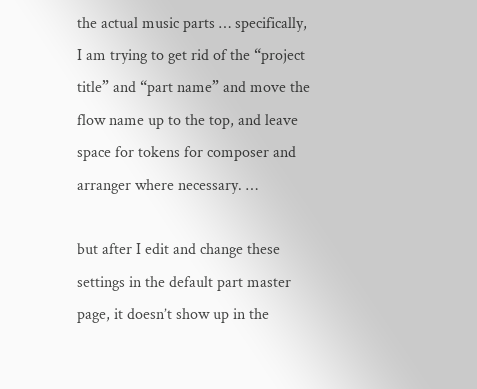the actual music parts … specifically, I am trying to get rid of the “project title” and “part name” and move the flow name up to the top, and leave space for tokens for composer and arranger where necessary. …

but after I edit and change these settings in the default part master page, it doesn’t show up in the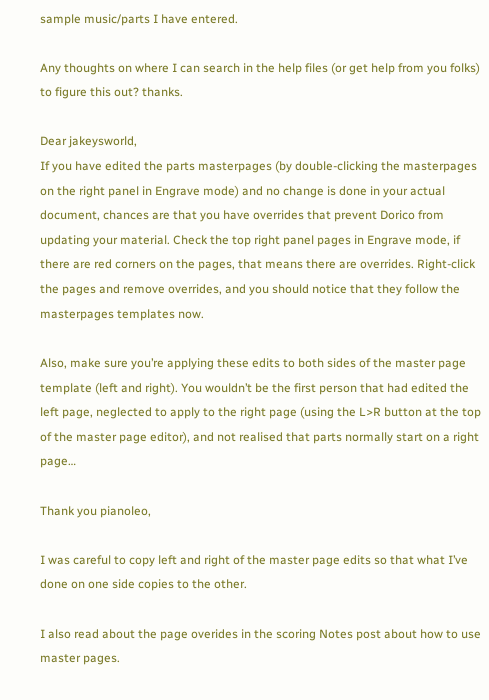sample music/parts I have entered.

Any thoughts on where I can search in the help files (or get help from you folks) to figure this out? thanks.

Dear jakeysworld,
If you have edited the parts masterpages (by double-clicking the masterpages on the right panel in Engrave mode) and no change is done in your actual document, chances are that you have overrides that prevent Dorico from updating your material. Check the top right panel pages in Engrave mode, if there are red corners on the pages, that means there are overrides. Right-click the pages and remove overrides, and you should notice that they follow the masterpages templates now.

Also, make sure you’re applying these edits to both sides of the master page template (left and right). You wouldn’t be the first person that had edited the left page, neglected to apply to the right page (using the L>R button at the top of the master page editor), and not realised that parts normally start on a right page…

Thank you pianoleo,

I was careful to copy left and right of the master page edits so that what I’ve done on one side copies to the other.

I also read about the page overides in the scoring Notes post about how to use master pages.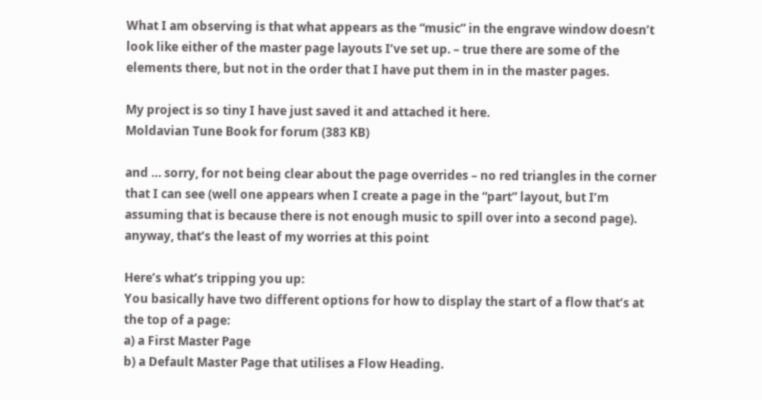What I am observing is that what appears as the “music” in the engrave window doesn’t look like either of the master page layouts I’ve set up. – true there are some of the elements there, but not in the order that I have put them in in the master pages.

My project is so tiny I have just saved it and attached it here.
Moldavian Tune Book for forum (383 KB)

and … sorry, for not being clear about the page overrides – no red triangles in the corner that I can see (well one appears when I create a page in the “part” layout, but I’m assuming that is because there is not enough music to spill over into a second page). anyway, that’s the least of my worries at this point

Here’s what’s tripping you up:
You basically have two different options for how to display the start of a flow that’s at the top of a page:
a) a First Master Page
b) a Default Master Page that utilises a Flow Heading.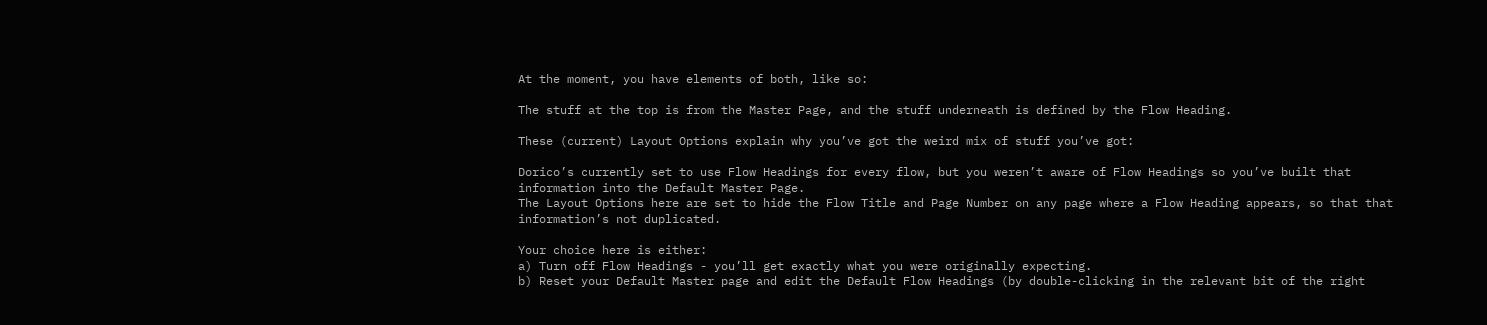At the moment, you have elements of both, like so:

The stuff at the top is from the Master Page, and the stuff underneath is defined by the Flow Heading.

These (current) Layout Options explain why you’ve got the weird mix of stuff you’ve got:

Dorico’s currently set to use Flow Headings for every flow, but you weren’t aware of Flow Headings so you’ve built that information into the Default Master Page.
The Layout Options here are set to hide the Flow Title and Page Number on any page where a Flow Heading appears, so that that information’s not duplicated.

Your choice here is either:
a) Turn off Flow Headings - you’ll get exactly what you were originally expecting.
b) Reset your Default Master page and edit the Default Flow Headings (by double-clicking in the relevant bit of the right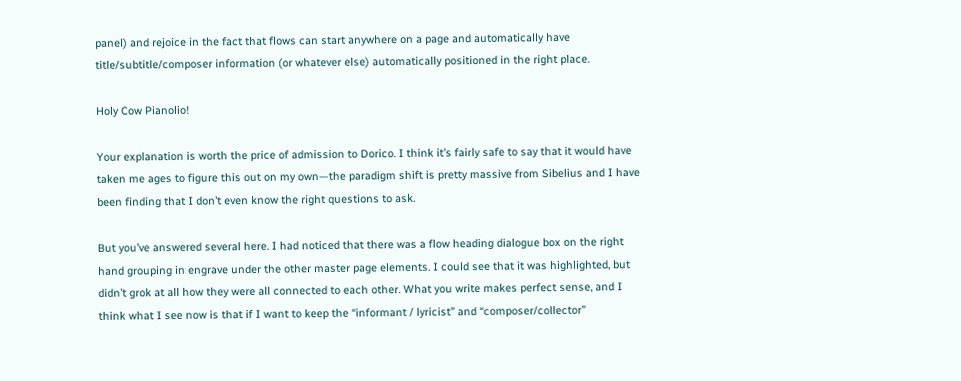panel) and rejoice in the fact that flows can start anywhere on a page and automatically have title/subtitle/composer information (or whatever else) automatically positioned in the right place.

Holy Cow Pianolio!

Your explanation is worth the price of admission to Dorico. I think it’s fairly safe to say that it would have taken me ages to figure this out on my own—the paradigm shift is pretty massive from Sibelius and I have been finding that I don’t even know the right questions to ask.

But you’ve answered several here. I had noticed that there was a flow heading dialogue box on the right hand grouping in engrave under the other master page elements. I could see that it was highlighted, but didn’t grok at all how they were all connected to each other. What you write makes perfect sense, and I think what I see now is that if I want to keep the “informant / lyricist” and “composer/collector”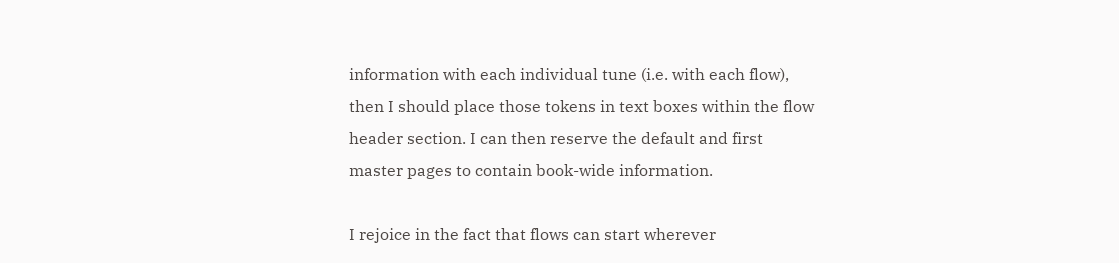information with each individual tune (i.e. with each flow), then I should place those tokens in text boxes within the flow header section. I can then reserve the default and first master pages to contain book-wide information.

I rejoice in the fact that flows can start wherever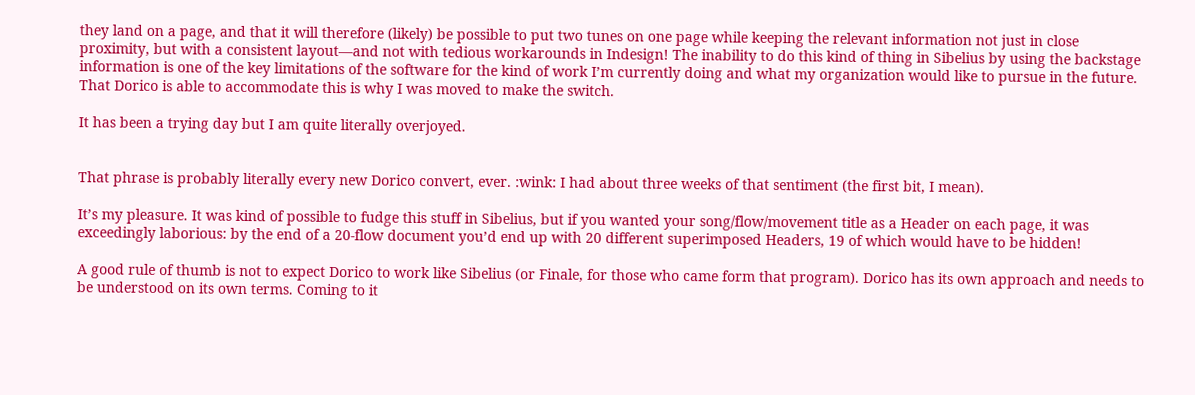they land on a page, and that it will therefore (likely) be possible to put two tunes on one page while keeping the relevant information not just in close proximity, but with a consistent layout—and not with tedious workarounds in Indesign! The inability to do this kind of thing in Sibelius by using the backstage information is one of the key limitations of the software for the kind of work I’m currently doing and what my organization would like to pursue in the future. That Dorico is able to accommodate this is why I was moved to make the switch.

It has been a trying day but I am quite literally overjoyed.


That phrase is probably literally every new Dorico convert, ever. :wink: I had about three weeks of that sentiment (the first bit, I mean).

It’s my pleasure. It was kind of possible to fudge this stuff in Sibelius, but if you wanted your song/flow/movement title as a Header on each page, it was exceedingly laborious: by the end of a 20-flow document you’d end up with 20 different superimposed Headers, 19 of which would have to be hidden!

A good rule of thumb is not to expect Dorico to work like Sibelius (or Finale, for those who came form that program). Dorico has its own approach and needs to be understood on its own terms. Coming to it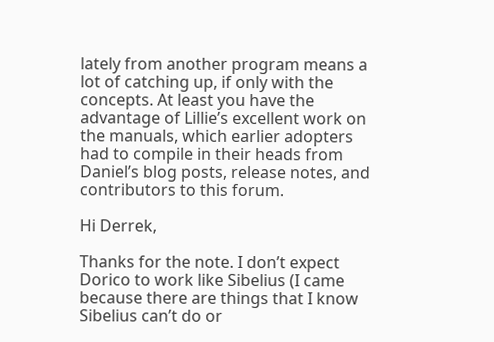lately from another program means a lot of catching up, if only with the concepts. At least you have the advantage of Lillie’s excellent work on the manuals, which earlier adopters had to compile in their heads from Daniel’s blog posts, release notes, and contributors to this forum.

Hi Derrek,

Thanks for the note. I don’t expect Dorico to work like Sibelius (I came because there are things that I know Sibelius can’t do or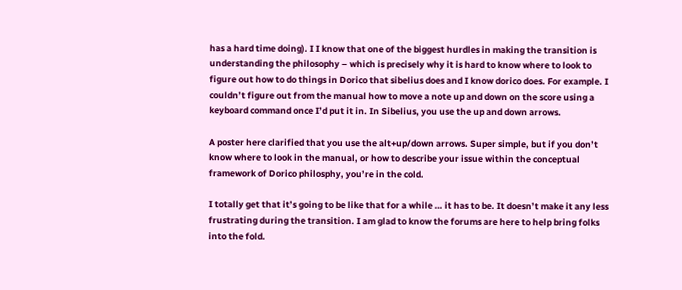has a hard time doing). I I know that one of the biggest hurdles in making the transition is understanding the philosophy – which is precisely why it is hard to know where to look to figure out how to do things in Dorico that sibelius does and I know dorico does. For example. I couldn’t figure out from the manual how to move a note up and down on the score using a keyboard command once I’d put it in. In Sibelius, you use the up and down arrows.

A poster here clarified that you use the alt+up/down arrows. Super simple, but if you don’t know where to look in the manual, or how to describe your issue within the conceptual framework of Dorico philosphy, you’re in the cold.

I totally get that it’s going to be like that for a while … it has to be. It doesn’t make it any less frustrating during the transition. I am glad to know the forums are here to help bring folks into the fold.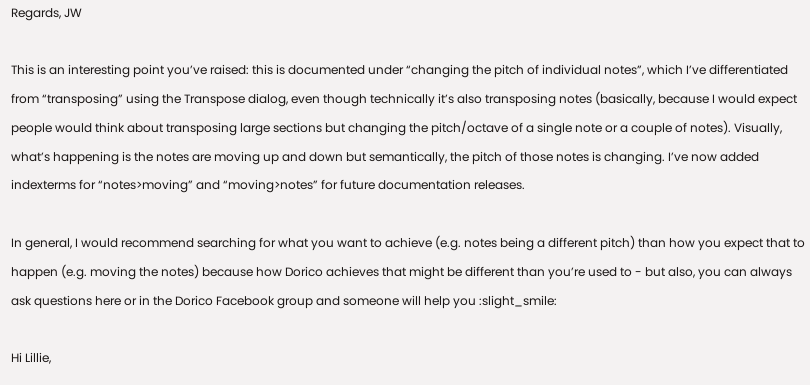Regards, JW

This is an interesting point you’ve raised: this is documented under “changing the pitch of individual notes”, which I’ve differentiated from “transposing” using the Transpose dialog, even though technically it’s also transposing notes (basically, because I would expect people would think about transposing large sections but changing the pitch/octave of a single note or a couple of notes). Visually, what’s happening is the notes are moving up and down but semantically, the pitch of those notes is changing. I’ve now added indexterms for “notes>moving” and “moving>notes” for future documentation releases.

In general, I would recommend searching for what you want to achieve (e.g. notes being a different pitch) than how you expect that to happen (e.g. moving the notes) because how Dorico achieves that might be different than you’re used to - but also, you can always ask questions here or in the Dorico Facebook group and someone will help you :slight_smile:

Hi Lillie,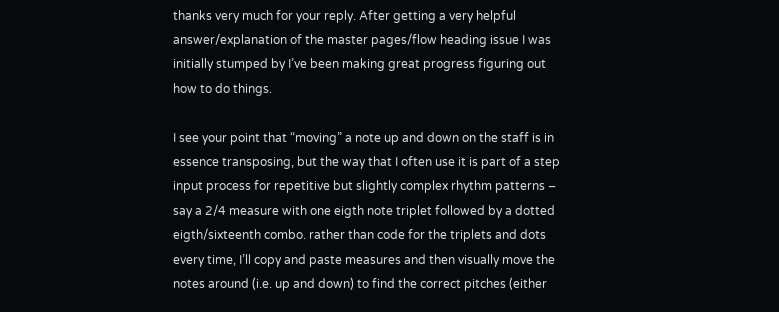thanks very much for your reply. After getting a very helpful answer/explanation of the master pages/flow heading issue I was initially stumped by I’ve been making great progress figuring out how to do things.

I see your point that “moving” a note up and down on the staff is in essence transposing, but the way that I often use it is part of a step input process for repetitive but slightly complex rhythm patterns – say a 2/4 measure with one eigth note triplet followed by a dotted eigth/sixteenth combo. rather than code for the triplets and dots every time, I’ll copy and paste measures and then visually move the notes around (i.e. up and down) to find the correct pitches (either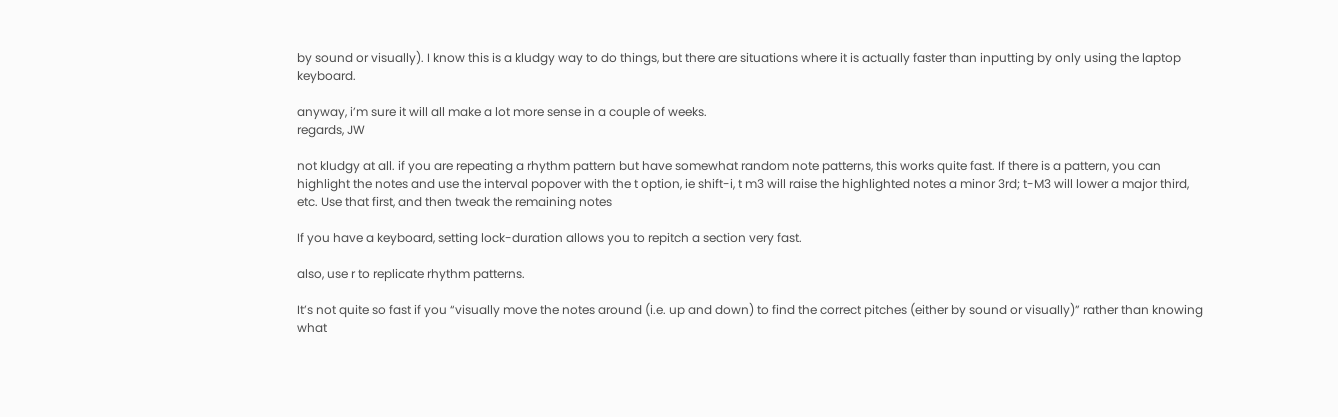by sound or visually). I know this is a kludgy way to do things, but there are situations where it is actually faster than inputting by only using the laptop keyboard.

anyway, i’m sure it will all make a lot more sense in a couple of weeks.
regards, JW

not kludgy at all. if you are repeating a rhythm pattern but have somewhat random note patterns, this works quite fast. If there is a pattern, you can highlight the notes and use the interval popover with the t option, ie shift-i, t m3 will raise the highlighted notes a minor 3rd; t-M3 will lower a major third, etc. Use that first, and then tweak the remaining notes

If you have a keyboard, setting lock-duration allows you to repitch a section very fast.

also, use r to replicate rhythm patterns.

It’s not quite so fast if you “visually move the notes around (i.e. up and down) to find the correct pitches (either by sound or visually)” rather than knowing what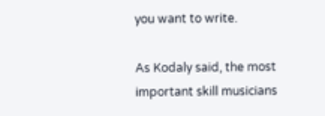you want to write.

As Kodaly said, the most important skill musicians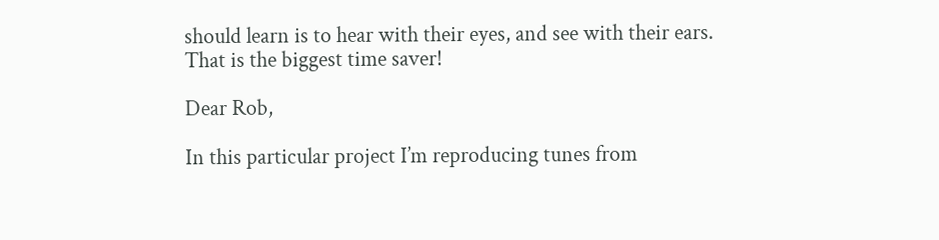should learn is to hear with their eyes, and see with their ears. That is the biggest time saver!

Dear Rob,

In this particular project I’m reproducing tunes from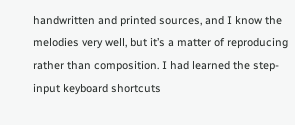handwritten and printed sources, and I know the melodies very well, but it’s a matter of reproducing rather than composition. I had learned the step-input keyboard shortcuts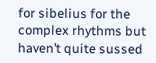for sibelius for the complex rhythms but haven’t quite sussed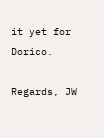it yet for Dorico.

Regards, JW